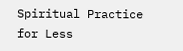Spiritual Practice for Less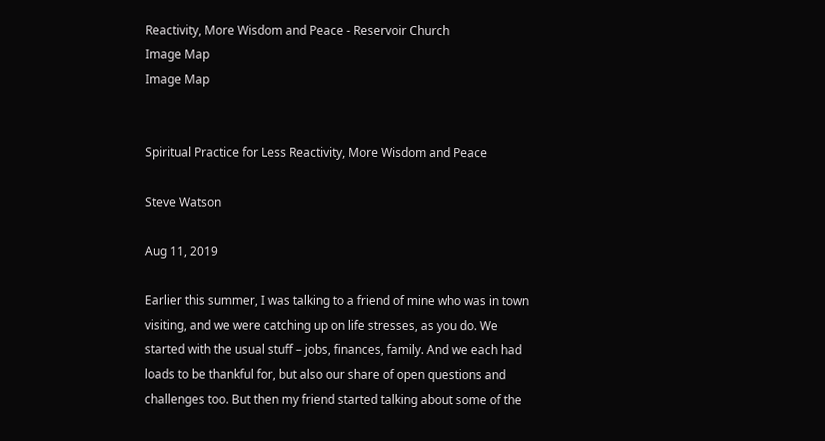Reactivity, More Wisdom and Peace - Reservoir Church
Image Map
Image Map


Spiritual Practice for Less Reactivity, More Wisdom and Peace

Steve Watson

Aug 11, 2019

Earlier this summer, I was talking to a friend of mine who was in town visiting, and we were catching up on life stresses, as you do. We started with the usual stuff – jobs, finances, family. And we each had loads to be thankful for, but also our share of open questions and challenges too. But then my friend started talking about some of the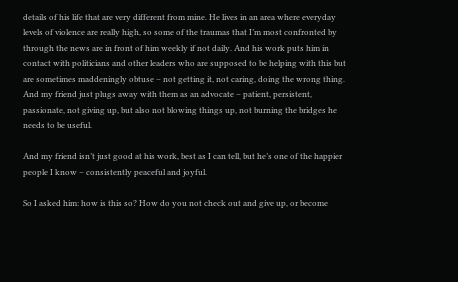details of his life that are very different from mine. He lives in an area where everyday levels of violence are really high, so some of the traumas that I’m most confronted by through the news are in front of him weekly if not daily. And his work puts him in contact with politicians and other leaders who are supposed to be helping with this but are sometimes maddeningly obtuse – not getting it, not caring, doing the wrong thing. And my friend just plugs away with them as an advocate – patient, persistent, passionate, not giving up, but also not blowing things up, not burning the bridges he needs to be useful.

And my friend isn’t just good at his work, best as I can tell, but he’s one of the happier people I know – consistently peaceful and joyful.

So I asked him: how is this so? How do you not check out and give up, or become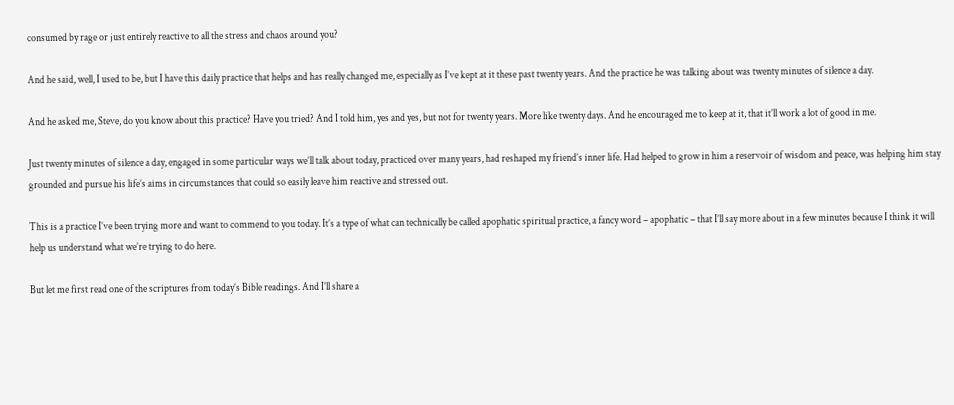consumed by rage or just entirely reactive to all the stress and chaos around you?

And he said, well, I used to be, but I have this daily practice that helps and has really changed me, especially as I’ve kept at it these past twenty years. And the practice he was talking about was twenty minutes of silence a day.

And he asked me, Steve, do you know about this practice? Have you tried? And I told him, yes and yes, but not for twenty years. More like twenty days. And he encouraged me to keep at it, that it’ll work a lot of good in me.

Just twenty minutes of silence a day, engaged in some particular ways we’ll talk about today, practiced over many years, had reshaped my friend’s inner life. Had helped to grow in him a reservoir of wisdom and peace, was helping him stay grounded and pursue his life’s aims in circumstances that could so easily leave him reactive and stressed out.

This is a practice I’ve been trying more and want to commend to you today. It’s a type of what can technically be called apophatic spiritual practice, a fancy word – apophatic – that I’ll say more about in a few minutes because I think it will help us understand what we’re trying to do here.

But let me first read one of the scriptures from today’s Bible readings. And I’ll share a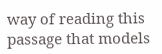way of reading this passage that models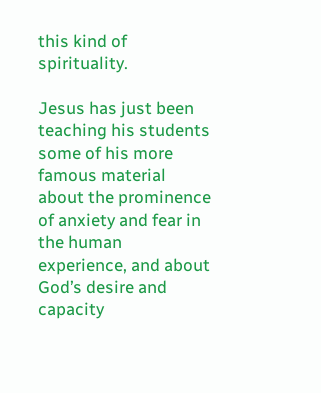this kind of spirituality.

Jesus has just been teaching his students some of his more famous material about the prominence of anxiety and fear in the human experience, and about God’s desire and capacity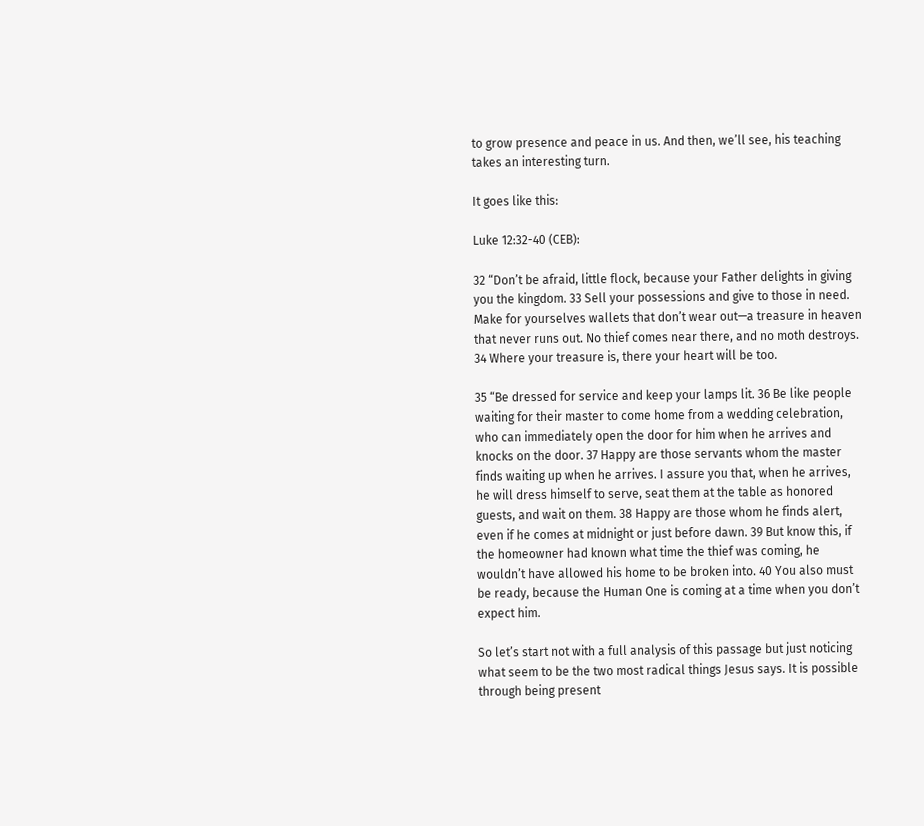to grow presence and peace in us. And then, we’ll see, his teaching takes an interesting turn.

It goes like this:

Luke 12:32-40 (CEB):

32 “Don’t be afraid, little flock, because your Father delights in giving you the kingdom. 33 Sell your possessions and give to those in need. Make for yourselves wallets that don’t wear out—a treasure in heaven that never runs out. No thief comes near there, and no moth destroys. 34 Where your treasure is, there your heart will be too.

35 “Be dressed for service and keep your lamps lit. 36 Be like people waiting for their master to come home from a wedding celebration, who can immediately open the door for him when he arrives and knocks on the door. 37 Happy are those servants whom the master finds waiting up when he arrives. I assure you that, when he arrives, he will dress himself to serve, seat them at the table as honored guests, and wait on them. 38 Happy are those whom he finds alert, even if he comes at midnight or just before dawn. 39 But know this, if the homeowner had known what time the thief was coming, he wouldn’t have allowed his home to be broken into. 40 You also must be ready, because the Human One is coming at a time when you don’t expect him.

So let’s start not with a full analysis of this passage but just noticing what seem to be the two most radical things Jesus says. It is possible through being present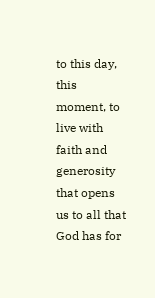to this day, this moment, to live with faith and generosity that opens us to all that God has for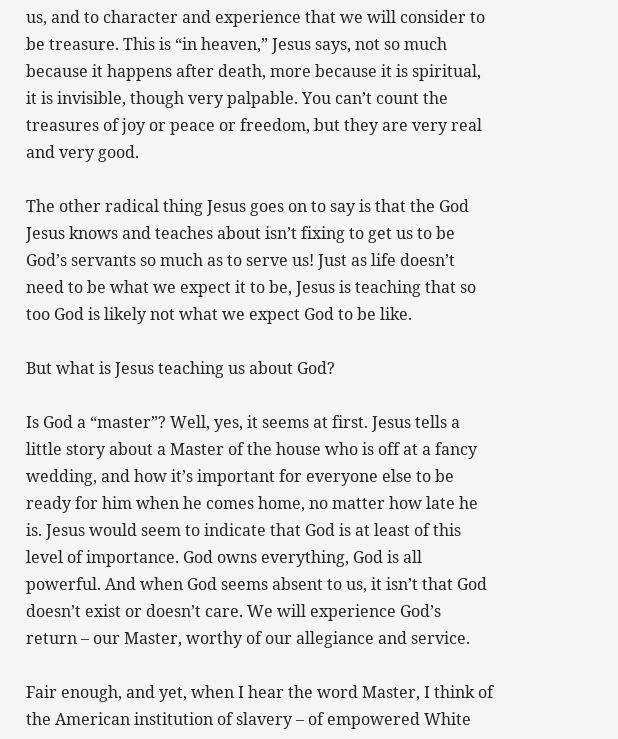us, and to character and experience that we will consider to be treasure. This is “in heaven,” Jesus says, not so much because it happens after death, more because it is spiritual, it is invisible, though very palpable. You can’t count the treasures of joy or peace or freedom, but they are very real and very good.

The other radical thing Jesus goes on to say is that the God Jesus knows and teaches about isn’t fixing to get us to be God’s servants so much as to serve us! Just as life doesn’t need to be what we expect it to be, Jesus is teaching that so too God is likely not what we expect God to be like.

But what is Jesus teaching us about God?

Is God a “master”? Well, yes, it seems at first. Jesus tells a little story about a Master of the house who is off at a fancy wedding, and how it’s important for everyone else to be ready for him when he comes home, no matter how late he is. Jesus would seem to indicate that God is at least of this level of importance. God owns everything, God is all powerful. And when God seems absent to us, it isn’t that God doesn’t exist or doesn’t care. We will experience God’s return – our Master, worthy of our allegiance and service.

Fair enough, and yet, when I hear the word Master, I think of the American institution of slavery – of empowered White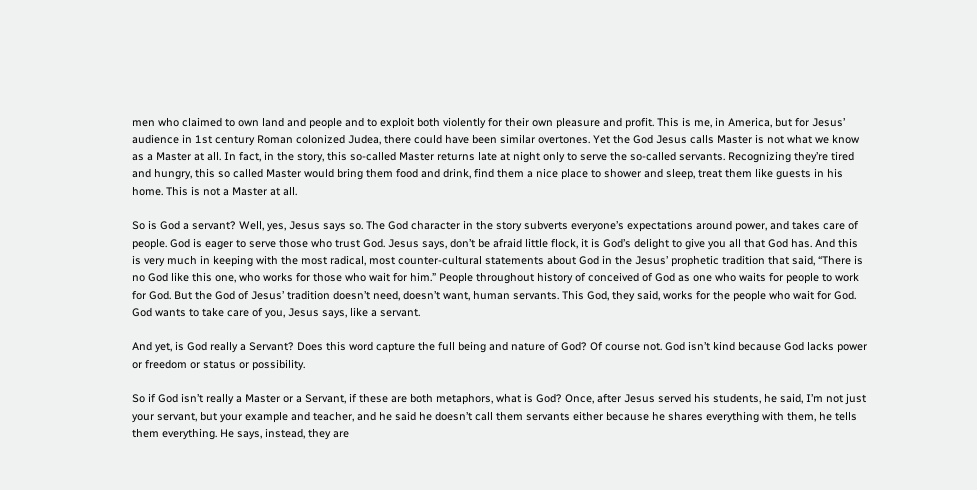men who claimed to own land and people and to exploit both violently for their own pleasure and profit. This is me, in America, but for Jesus’ audience in 1st century Roman colonized Judea, there could have been similar overtones. Yet the God Jesus calls Master is not what we know as a Master at all. In fact, in the story, this so-called Master returns late at night only to serve the so-called servants. Recognizing they’re tired and hungry, this so called Master would bring them food and drink, find them a nice place to shower and sleep, treat them like guests in his home. This is not a Master at all.

So is God a servant? Well, yes, Jesus says so. The God character in the story subverts everyone’s expectations around power, and takes care of people. God is eager to serve those who trust God. Jesus says, don’t be afraid little flock, it is God’s delight to give you all that God has. And this is very much in keeping with the most radical, most counter-cultural statements about God in the Jesus’ prophetic tradition that said, “There is no God like this one, who works for those who wait for him.” People throughout history of conceived of God as one who waits for people to work for God. But the God of Jesus’ tradition doesn’t need, doesn’t want, human servants. This God, they said, works for the people who wait for God. God wants to take care of you, Jesus says, like a servant.

And yet, is God really a Servant? Does this word capture the full being and nature of God? Of course not. God isn’t kind because God lacks power or freedom or status or possibility.

So if God isn’t really a Master or a Servant, if these are both metaphors, what is God? Once, after Jesus served his students, he said, I’m not just your servant, but your example and teacher, and he said he doesn’t call them servants either because he shares everything with them, he tells them everything. He says, instead, they are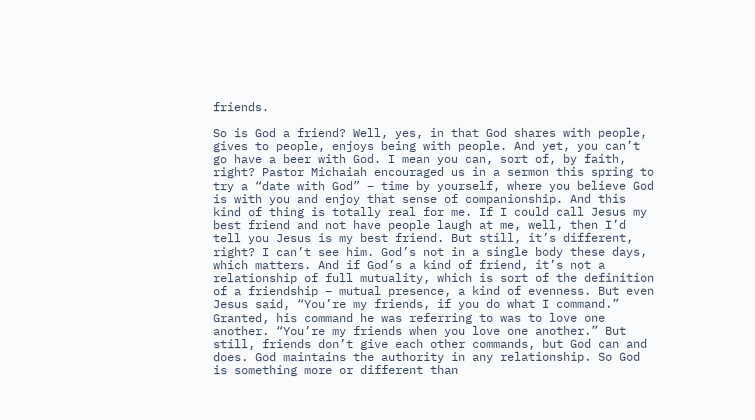friends.

So is God a friend? Well, yes, in that God shares with people, gives to people, enjoys being with people. And yet, you can’t go have a beer with God. I mean you can, sort of, by faith, right? Pastor Michaiah encouraged us in a sermon this spring to try a “date with God” – time by yourself, where you believe God is with you and enjoy that sense of companionship. And this kind of thing is totally real for me. If I could call Jesus my best friend and not have people laugh at me, well, then I’d tell you Jesus is my best friend. But still, it’s different, right? I can’t see him. God’s not in a single body these days, which matters. And if God’s a kind of friend, it’s not a relationship of full mutuality, which is sort of the definition of a friendship – mutual presence, a kind of evenness. But even Jesus said, “You’re my friends, if you do what I command.” Granted, his command he was referring to was to love one another. “You’re my friends when you love one another.” But still, friends don’t give each other commands, but God can and does. God maintains the authority in any relationship. So God is something more or different than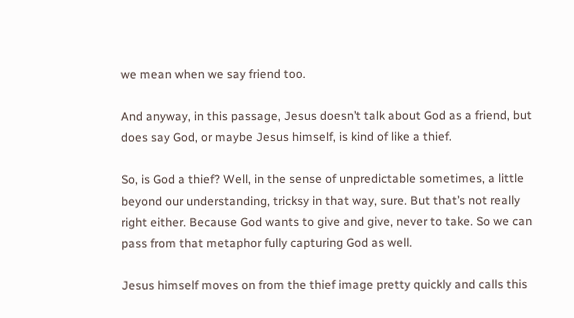we mean when we say friend too.

And anyway, in this passage, Jesus doesn’t talk about God as a friend, but does say God, or maybe Jesus himself, is kind of like a thief.

So, is God a thief? Well, in the sense of unpredictable sometimes, a little beyond our understanding, tricksy in that way, sure. But that’s not really right either. Because God wants to give and give, never to take. So we can pass from that metaphor fully capturing God as well.

Jesus himself moves on from the thief image pretty quickly and calls this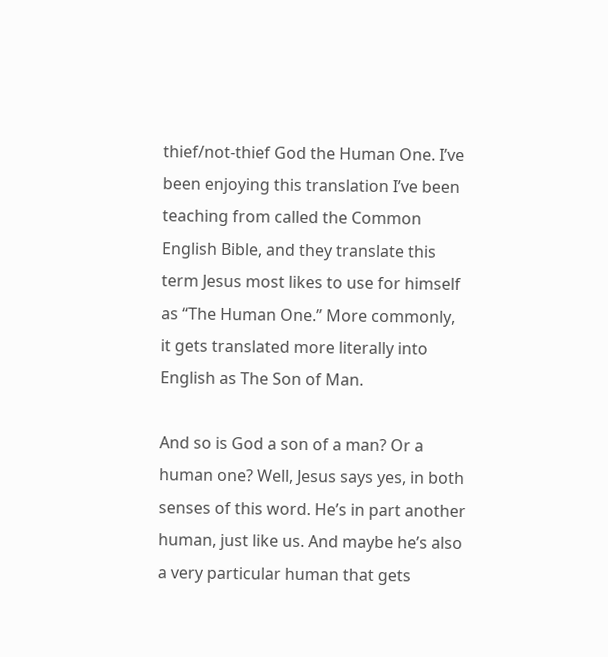thief/not-thief God the Human One. I’ve been enjoying this translation I’ve been teaching from called the Common English Bible, and they translate this term Jesus most likes to use for himself as “The Human One.” More commonly, it gets translated more literally into English as The Son of Man.

And so is God a son of a man? Or a human one? Well, Jesus says yes, in both senses of this word. He’s in part another human, just like us. And maybe he’s also a very particular human that gets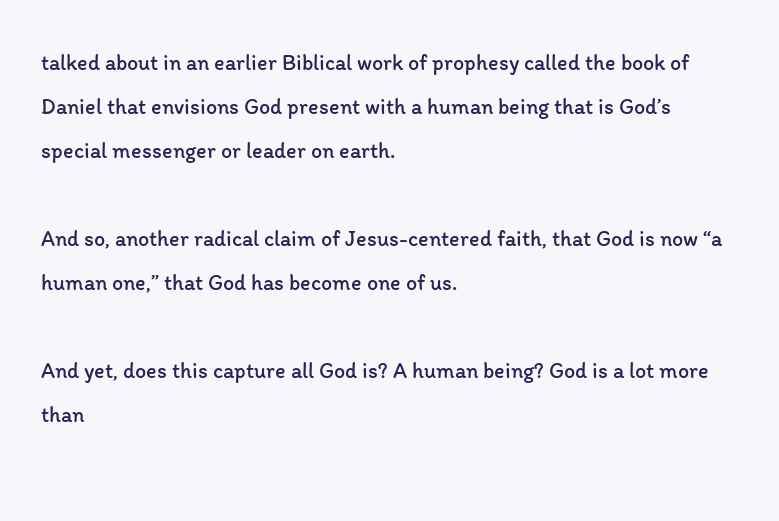talked about in an earlier Biblical work of prophesy called the book of Daniel that envisions God present with a human being that is God’s special messenger or leader on earth.

And so, another radical claim of Jesus-centered faith, that God is now “a human one,” that God has become one of us.

And yet, does this capture all God is? A human being? God is a lot more than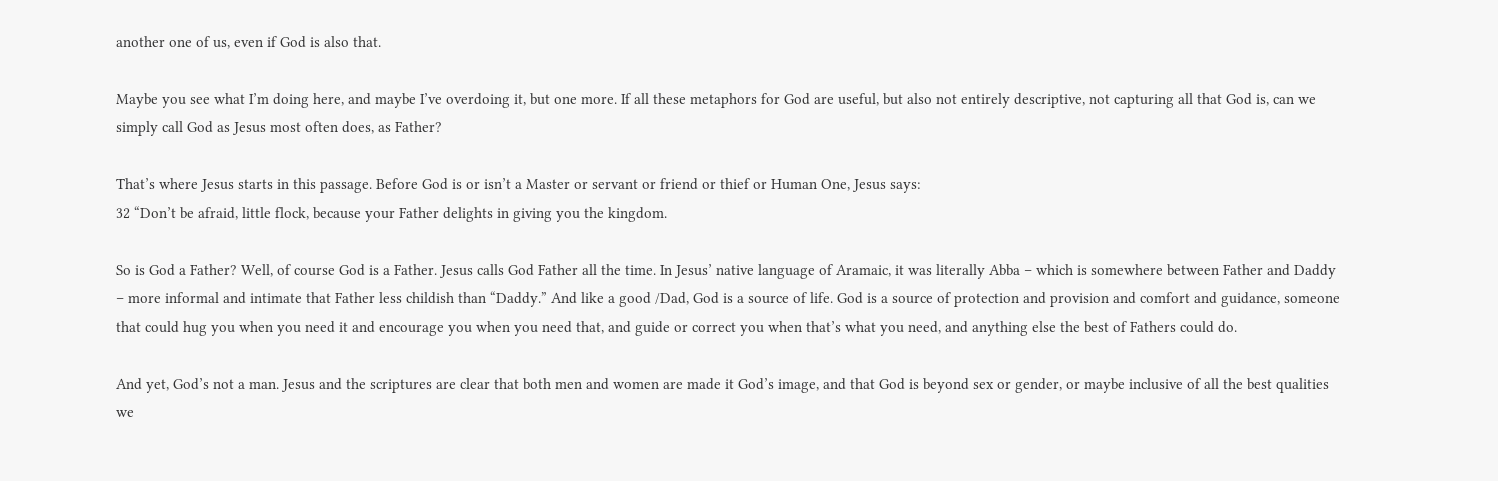another one of us, even if God is also that.

Maybe you see what I’m doing here, and maybe I’ve overdoing it, but one more. If all these metaphors for God are useful, but also not entirely descriptive, not capturing all that God is, can we simply call God as Jesus most often does, as Father?

That’s where Jesus starts in this passage. Before God is or isn’t a Master or servant or friend or thief or Human One, Jesus says:
32 “Don’t be afraid, little flock, because your Father delights in giving you the kingdom.

So is God a Father? Well, of course God is a Father. Jesus calls God Father all the time. In Jesus’ native language of Aramaic, it was literally Abba – which is somewhere between Father and Daddy – more informal and intimate that Father less childish than “Daddy.” And like a good /Dad, God is a source of life. God is a source of protection and provision and comfort and guidance, someone that could hug you when you need it and encourage you when you need that, and guide or correct you when that’s what you need, and anything else the best of Fathers could do.

And yet, God’s not a man. Jesus and the scriptures are clear that both men and women are made it God’s image, and that God is beyond sex or gender, or maybe inclusive of all the best qualities we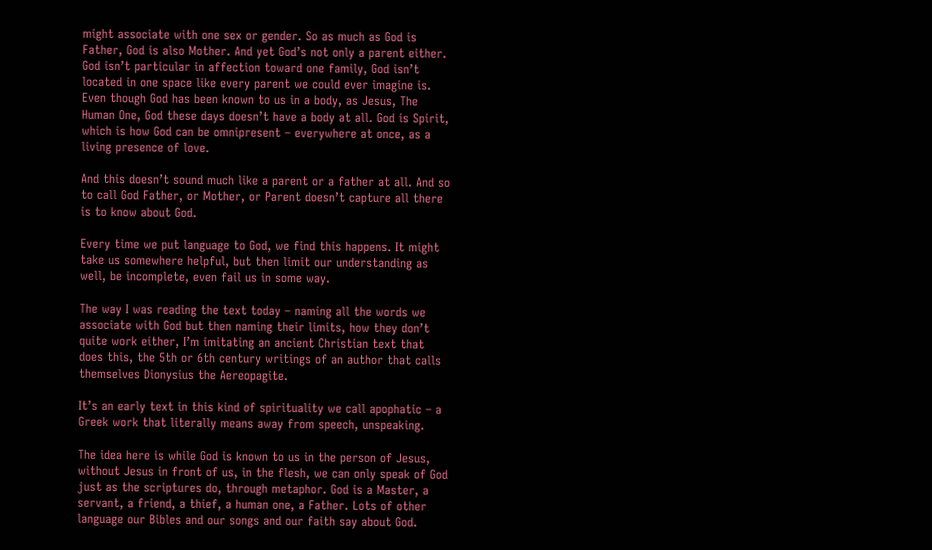might associate with one sex or gender. So as much as God is Father, God is also Mother. And yet God’s not only a parent either. God isn’t particular in affection toward one family, God isn’t located in one space like every parent we could ever imagine is. Even though God has been known to us in a body, as Jesus, The Human One, God these days doesn’t have a body at all. God is Spirit, which is how God can be omnipresent – everywhere at once, as a living presence of love.

And this doesn’t sound much like a parent or a father at all. And so to call God Father, or Mother, or Parent doesn’t capture all there is to know about God.

Every time we put language to God, we find this happens. It might take us somewhere helpful, but then limit our understanding as well, be incomplete, even fail us in some way.

The way I was reading the text today – naming all the words we associate with God but then naming their limits, how they don’t quite work either, I’m imitating an ancient Christian text that does this, the 5th or 6th century writings of an author that calls themselves Dionysius the Aereopagite.

It’s an early text in this kind of spirituality we call apophatic – a Greek work that literally means away from speech, unspeaking.

The idea here is while God is known to us in the person of Jesus, without Jesus in front of us, in the flesh, we can only speak of God just as the scriptures do, through metaphor. God is a Master, a servant, a friend, a thief, a human one, a Father. Lots of other language our Bibles and our songs and our faith say about God.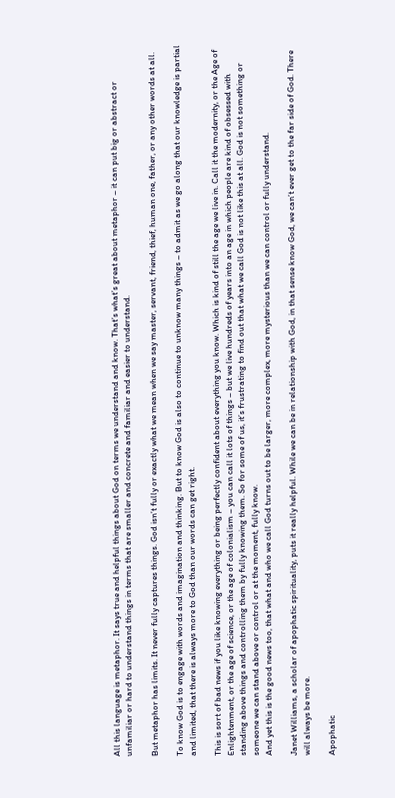All this language is metaphor. It says true and helpful things about God on terms we understand and know. That’s what’s great about metaphor – it can put big or abstract or unfamiliar or hard to understand things in terms that are smaller and concrete and familiar and easier to understand.

But metaphor has limits. It never fully captures things. God isn’t fully or exactly what we mean when we say master, servant, friend, thief, human one, father, or any other words at all.

To know God is to engage with words and imagination and thinking. But to know God is also to continue to unknow many things – to admit as we go along that our knowledge is partial and limited, that there is always more to God than our words can get right.

This is sort of bad news if you like knowing everything or being perfectly confident about everything you know. Which is kind of still the age we live in. Call it the modernity, or the Age of Enlightenment, or the age of science, or the age of colonialism – you can call it lots of things – but we live hundreds of years into an age in which people are kind of obsessed with standing above things and controlling them by fully knowing them. So for some of us, it’s frustrating to find out that what we call God is not like this at all. God is not something or someone we can stand above or control or at the moment, fully know.
And yet this is the good news too, that what and who we call God turns out to be larger, more complex, more mysterious than we can control or fully understand.

Janet Williams, a scholar of apophatic spirituality, puts it really helpful. While we can be in relationship with God, in that sense know God, we can’t ever get to the far side of God. There will always be more.

Apophatic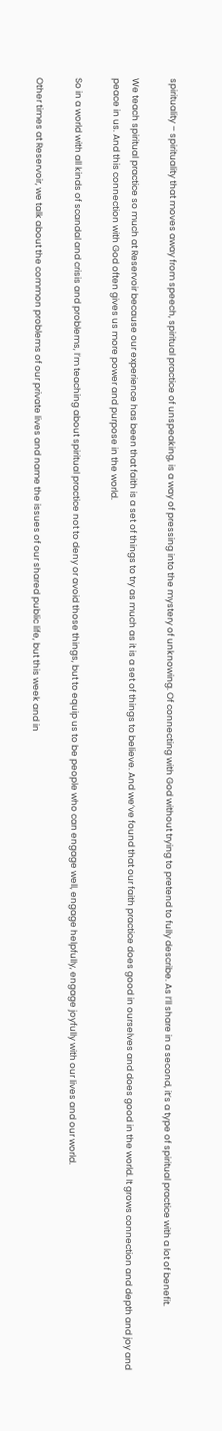spirituality – spirituality that moves away from speech, spiritual practice of unspeaking, is a way of pressing into the mystery of unknowing. Of connecting with God without trying to pretend to fully describe. As I’ll share in a second, it’s a type of spiritual practice with a lot of benefit.

We teach spiritual practice so much at Reservoir because our experience has been that faith is a set of things to try as much as it is a set of things to believe. And we’ve found that our faith practice does good in ourselves and does good in the world. It grows connection and depth and joy and peace in us. And this connection with God often gives us more power and purpose in the world.

So in a world with all kinds of scandal and crisis and problems, I’m teaching about spiritual practice not to deny or avoid those things, but to equip us to be people who can engage well, engage helpfully, engage joyfully with our lives and our world.

Other times at Reservoir, we talk about the common problems of our private lives and name the issues of our shared public life, but this week and in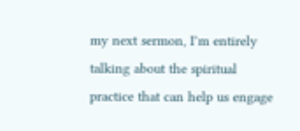my next sermon, I’m entirely talking about the spiritual practice that can help us engage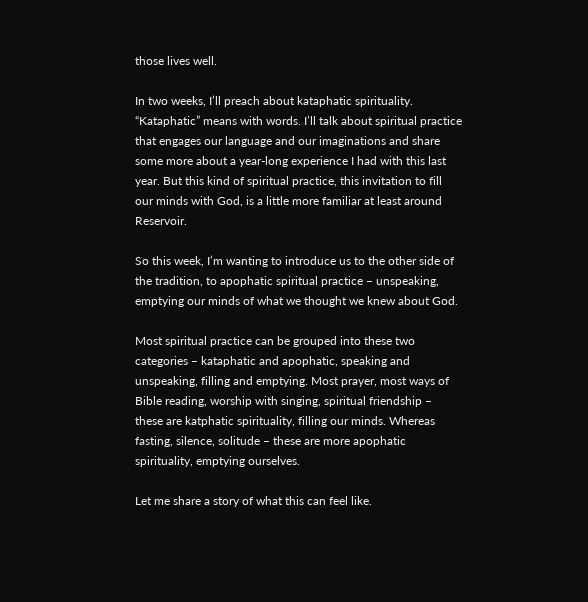those lives well.

In two weeks, I’ll preach about kataphatic spirituality. “Kataphatic” means with words. I’ll talk about spiritual practice that engages our language and our imaginations and share some more about a year-long experience I had with this last year. But this kind of spiritual practice, this invitation to fill our minds with God, is a little more familiar at least around Reservoir.

So this week, I’m wanting to introduce us to the other side of the tradition, to apophatic spiritual practice – unspeaking, emptying our minds of what we thought we knew about God.

Most spiritual practice can be grouped into these two categories – kataphatic and apophatic, speaking and unspeaking, filling and emptying. Most prayer, most ways of Bible reading, worship with singing, spiritual friendship – these are katphatic spirituality, filling our minds. Whereas fasting, silence, solitude – these are more apophatic spirituality, emptying ourselves.

Let me share a story of what this can feel like.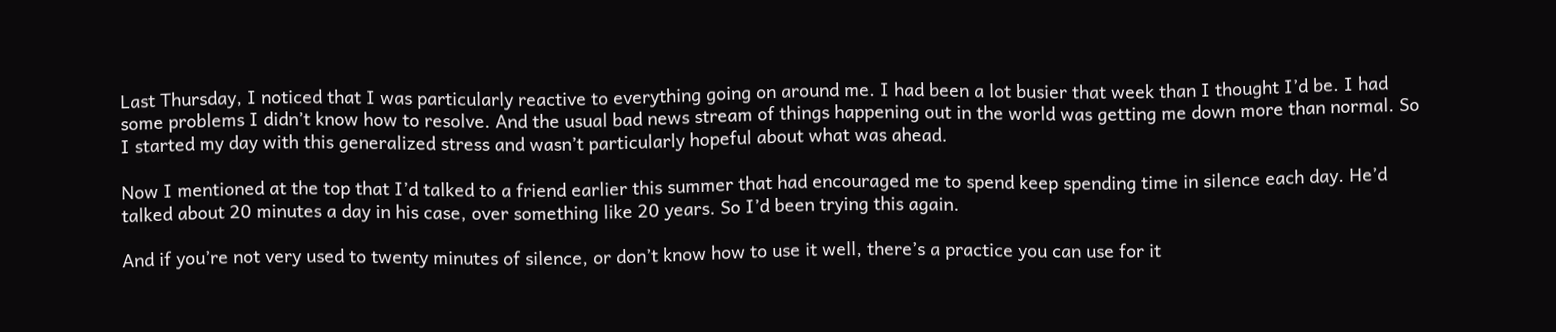Last Thursday, I noticed that I was particularly reactive to everything going on around me. I had been a lot busier that week than I thought I’d be. I had some problems I didn’t know how to resolve. And the usual bad news stream of things happening out in the world was getting me down more than normal. So I started my day with this generalized stress and wasn’t particularly hopeful about what was ahead.

Now I mentioned at the top that I’d talked to a friend earlier this summer that had encouraged me to spend keep spending time in silence each day. He’d talked about 20 minutes a day in his case, over something like 20 years. So I’d been trying this again.

And if you’re not very used to twenty minutes of silence, or don’t know how to use it well, there’s a practice you can use for it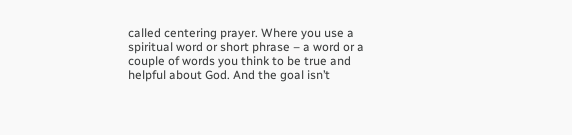called centering prayer. Where you use a spiritual word or short phrase – a word or a couple of words you think to be true and helpful about God. And the goal isn’t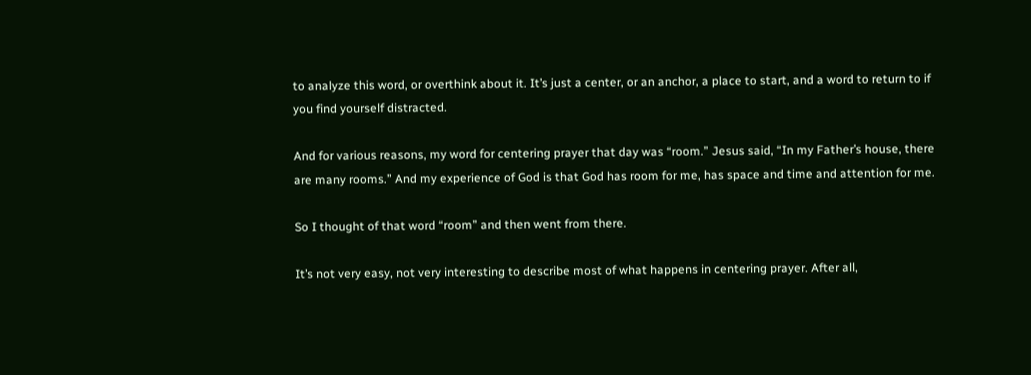to analyze this word, or overthink about it. It’s just a center, or an anchor, a place to start, and a word to return to if you find yourself distracted.

And for various reasons, my word for centering prayer that day was “room.” Jesus said, “In my Father’s house, there are many rooms.” And my experience of God is that God has room for me, has space and time and attention for me.

So I thought of that word “room” and then went from there.

It’s not very easy, not very interesting to describe most of what happens in centering prayer. After all,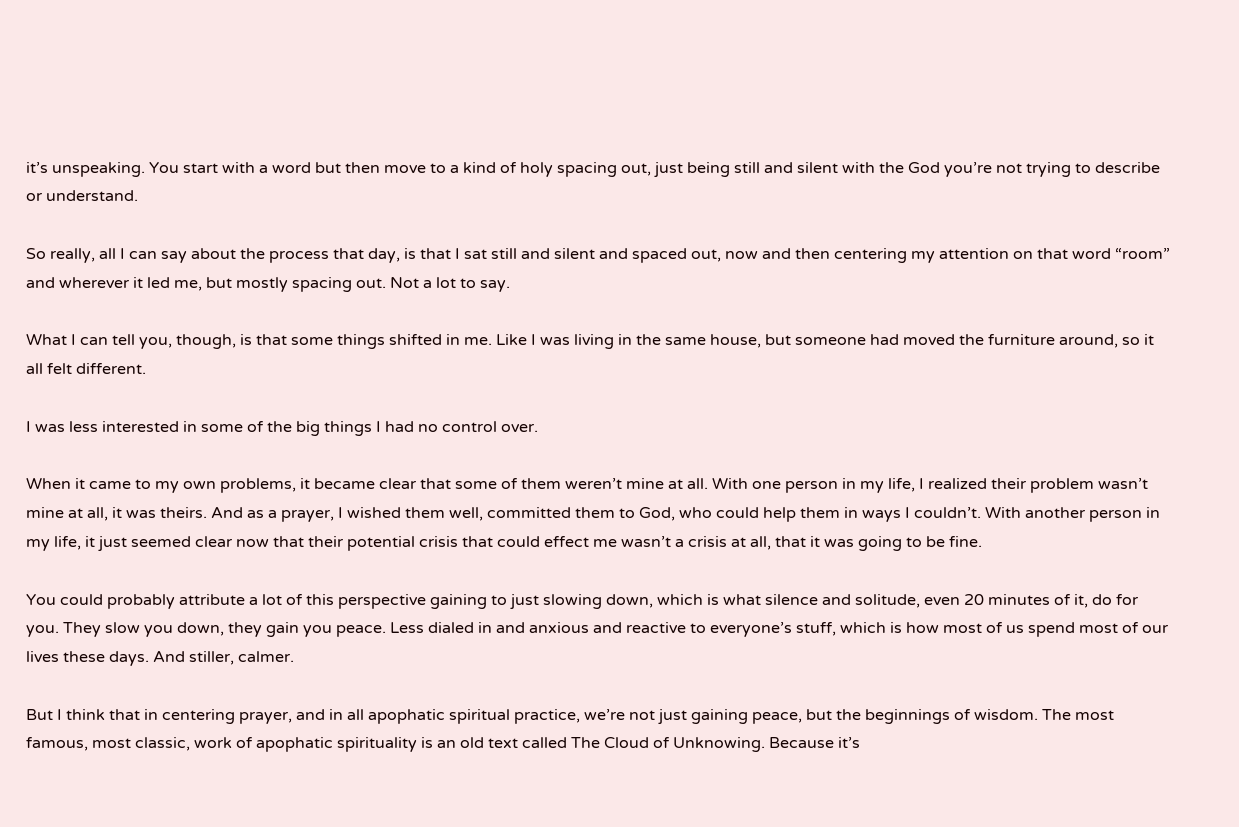it’s unspeaking. You start with a word but then move to a kind of holy spacing out, just being still and silent with the God you’re not trying to describe or understand.

So really, all I can say about the process that day, is that I sat still and silent and spaced out, now and then centering my attention on that word “room” and wherever it led me, but mostly spacing out. Not a lot to say.

What I can tell you, though, is that some things shifted in me. Like I was living in the same house, but someone had moved the furniture around, so it all felt different.

I was less interested in some of the big things I had no control over.

When it came to my own problems, it became clear that some of them weren’t mine at all. With one person in my life, I realized their problem wasn’t mine at all, it was theirs. And as a prayer, I wished them well, committed them to God, who could help them in ways I couldn’t. With another person in my life, it just seemed clear now that their potential crisis that could effect me wasn’t a crisis at all, that it was going to be fine.

You could probably attribute a lot of this perspective gaining to just slowing down, which is what silence and solitude, even 20 minutes of it, do for you. They slow you down, they gain you peace. Less dialed in and anxious and reactive to everyone’s stuff, which is how most of us spend most of our lives these days. And stiller, calmer.

But I think that in centering prayer, and in all apophatic spiritual practice, we’re not just gaining peace, but the beginnings of wisdom. The most famous, most classic, work of apophatic spirituality is an old text called The Cloud of Unknowing. Because it’s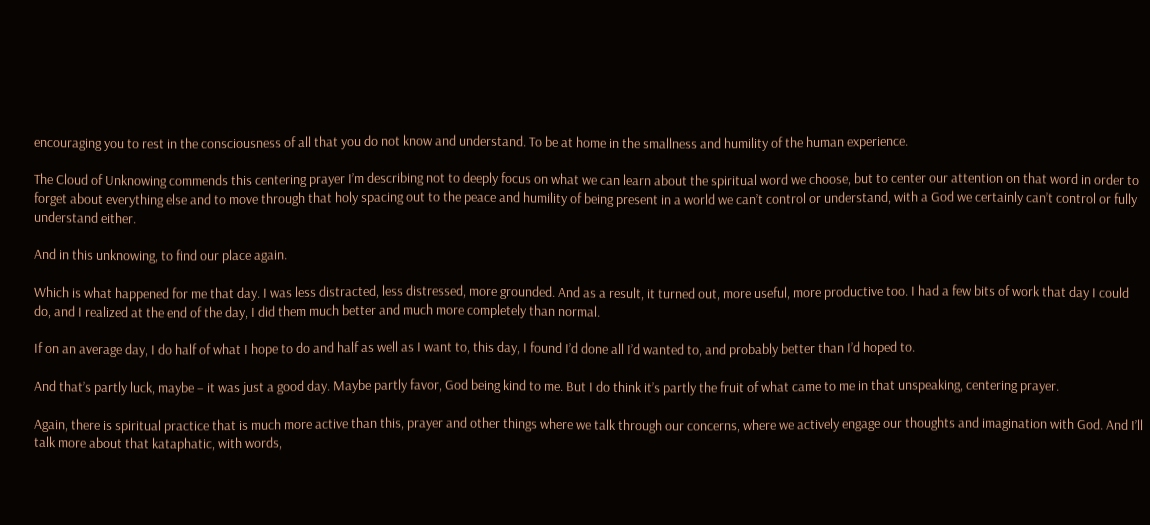encouraging you to rest in the consciousness of all that you do not know and understand. To be at home in the smallness and humility of the human experience.

The Cloud of Unknowing commends this centering prayer I’m describing not to deeply focus on what we can learn about the spiritual word we choose, but to center our attention on that word in order to forget about everything else and to move through that holy spacing out to the peace and humility of being present in a world we can’t control or understand, with a God we certainly can’t control or fully understand either.

And in this unknowing, to find our place again.

Which is what happened for me that day. I was less distracted, less distressed, more grounded. And as a result, it turned out, more useful, more productive too. I had a few bits of work that day I could do, and I realized at the end of the day, I did them much better and much more completely than normal.

If on an average day, I do half of what I hope to do and half as well as I want to, this day, I found I’d done all I’d wanted to, and probably better than I’d hoped to.

And that’s partly luck, maybe – it was just a good day. Maybe partly favor, God being kind to me. But I do think it’s partly the fruit of what came to me in that unspeaking, centering prayer.

Again, there is spiritual practice that is much more active than this, prayer and other things where we talk through our concerns, where we actively engage our thoughts and imagination with God. And I’ll talk more about that kataphatic, with words,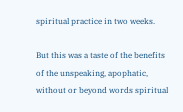spiritual practice in two weeks.

But this was a taste of the benefits of the unspeaking, apophatic, without or beyond words spiritual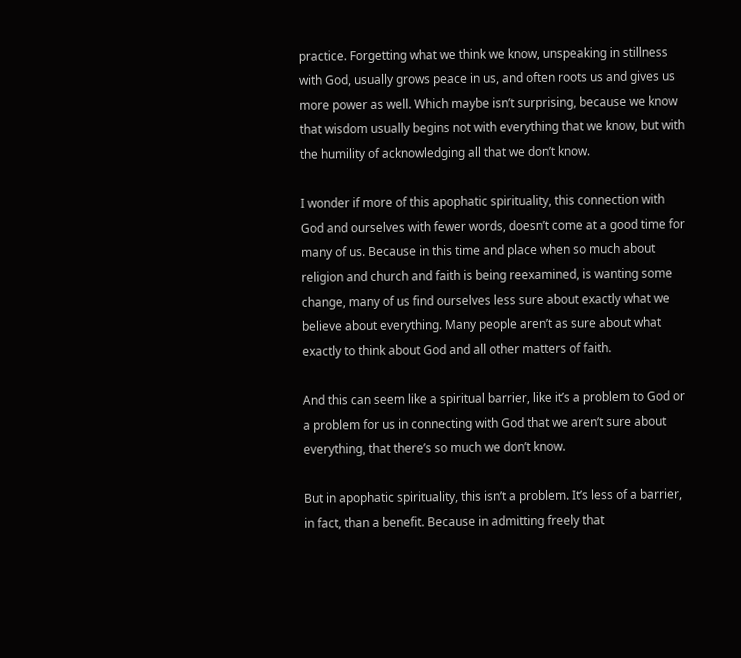practice. Forgetting what we think we know, unspeaking in stillness with God, usually grows peace in us, and often roots us and gives us more power as well. Which maybe isn’t surprising, because we know that wisdom usually begins not with everything that we know, but with the humility of acknowledging all that we don’t know.

I wonder if more of this apophatic spirituality, this connection with God and ourselves with fewer words, doesn’t come at a good time for many of us. Because in this time and place when so much about religion and church and faith is being reexamined, is wanting some change, many of us find ourselves less sure about exactly what we believe about everything. Many people aren’t as sure about what exactly to think about God and all other matters of faith.

And this can seem like a spiritual barrier, like it’s a problem to God or a problem for us in connecting with God that we aren’t sure about everything, that there’s so much we don’t know.

But in apophatic spirituality, this isn’t a problem. It’s less of a barrier, in fact, than a benefit. Because in admitting freely that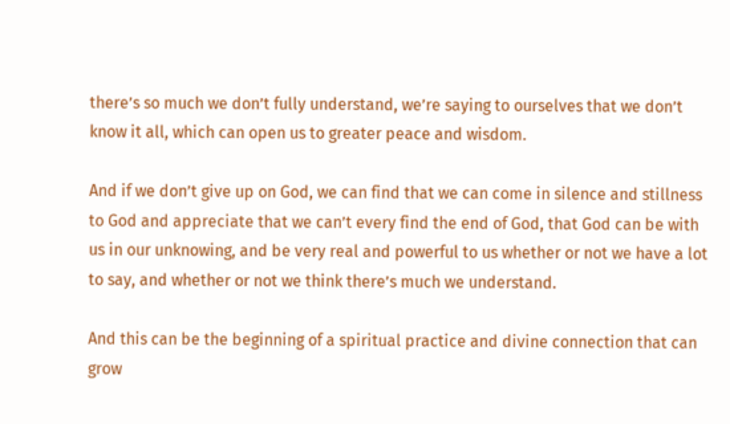there’s so much we don’t fully understand, we’re saying to ourselves that we don’t know it all, which can open us to greater peace and wisdom.

And if we don’t give up on God, we can find that we can come in silence and stillness to God and appreciate that we can’t every find the end of God, that God can be with us in our unknowing, and be very real and powerful to us whether or not we have a lot to say, and whether or not we think there’s much we understand.

And this can be the beginning of a spiritual practice and divine connection that can grow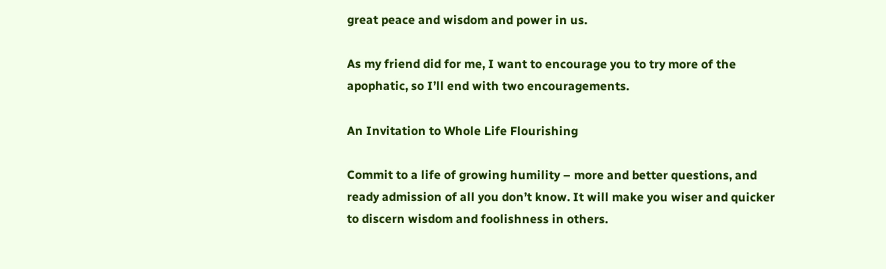great peace and wisdom and power in us.

As my friend did for me, I want to encourage you to try more of the apophatic, so I’ll end with two encouragements.

An Invitation to Whole Life Flourishing

Commit to a life of growing humility – more and better questions, and ready admission of all you don’t know. It will make you wiser and quicker to discern wisdom and foolishness in others.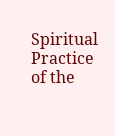Spiritual Practice of the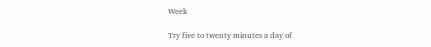Week

Try five to twenty minutes a day of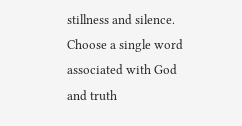stillness and silence. Choose a single word associated with God and truth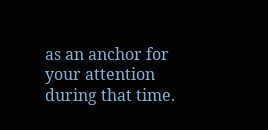as an anchor for your attention during that time.